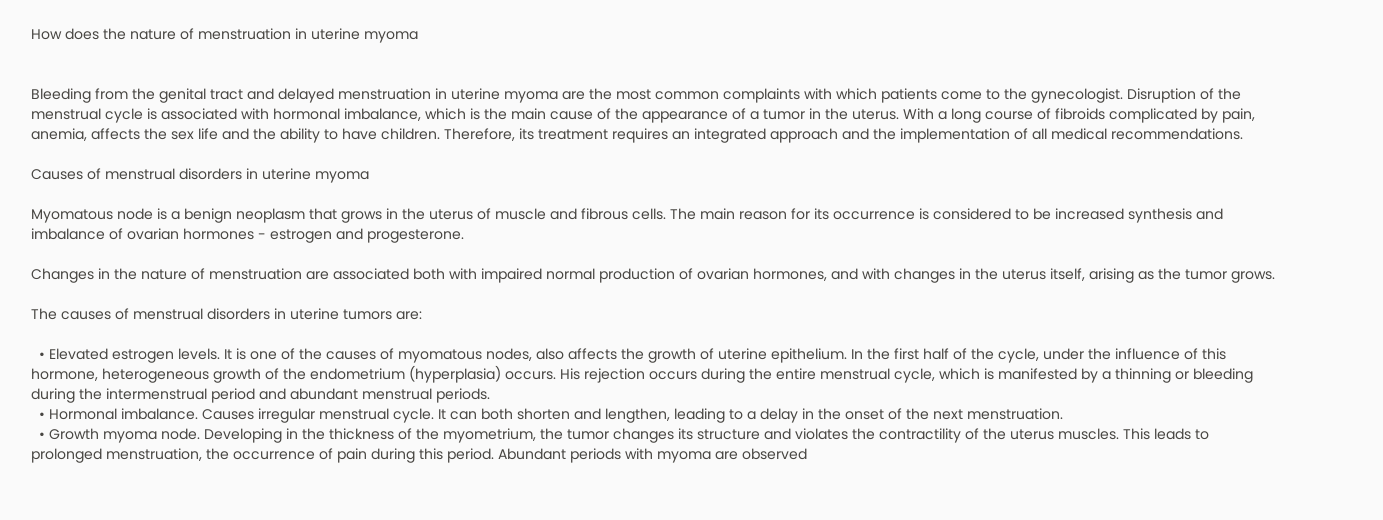How does the nature of menstruation in uterine myoma


Bleeding from the genital tract and delayed menstruation in uterine myoma are the most common complaints with which patients come to the gynecologist. Disruption of the menstrual cycle is associated with hormonal imbalance, which is the main cause of the appearance of a tumor in the uterus. With a long course of fibroids complicated by pain, anemia, affects the sex life and the ability to have children. Therefore, its treatment requires an integrated approach and the implementation of all medical recommendations.

Causes of menstrual disorders in uterine myoma

Myomatous node is a benign neoplasm that grows in the uterus of muscle and fibrous cells. The main reason for its occurrence is considered to be increased synthesis and imbalance of ovarian hormones - estrogen and progesterone.

Changes in the nature of menstruation are associated both with impaired normal production of ovarian hormones, and with changes in the uterus itself, arising as the tumor grows.

The causes of menstrual disorders in uterine tumors are:

  • Elevated estrogen levels. It is one of the causes of myomatous nodes, also affects the growth of uterine epithelium. In the first half of the cycle, under the influence of this hormone, heterogeneous growth of the endometrium (hyperplasia) occurs. His rejection occurs during the entire menstrual cycle, which is manifested by a thinning or bleeding during the intermenstrual period and abundant menstrual periods.
  • Hormonal imbalance. Causes irregular menstrual cycle. It can both shorten and lengthen, leading to a delay in the onset of the next menstruation.
  • Growth myoma node. Developing in the thickness of the myometrium, the tumor changes its structure and violates the contractility of the uterus muscles. This leads to prolonged menstruation, the occurrence of pain during this period. Abundant periods with myoma are observed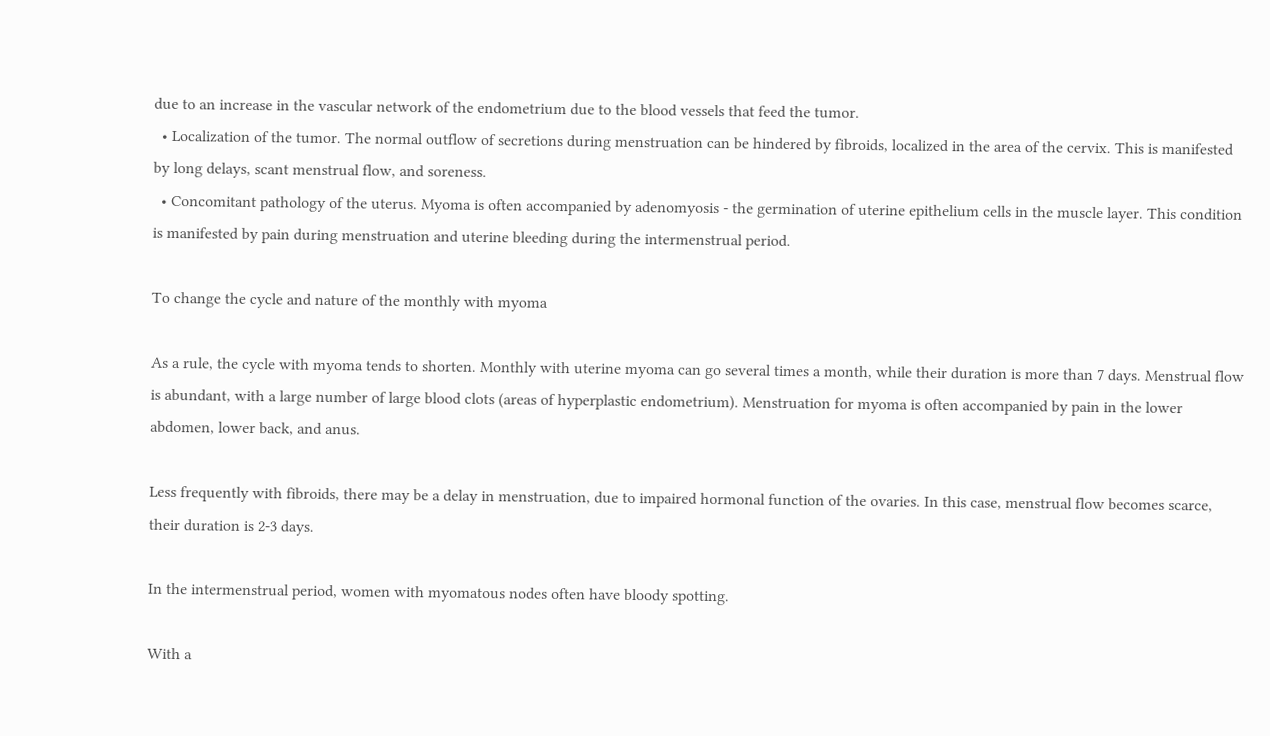due to an increase in the vascular network of the endometrium due to the blood vessels that feed the tumor.
  • Localization of the tumor. The normal outflow of secretions during menstruation can be hindered by fibroids, localized in the area of the cervix. This is manifested by long delays, scant menstrual flow, and soreness.
  • Concomitant pathology of the uterus. Myoma is often accompanied by adenomyosis - the germination of uterine epithelium cells in the muscle layer. This condition is manifested by pain during menstruation and uterine bleeding during the intermenstrual period.

To change the cycle and nature of the monthly with myoma

As a rule, the cycle with myoma tends to shorten. Monthly with uterine myoma can go several times a month, while their duration is more than 7 days. Menstrual flow is abundant, with a large number of large blood clots (areas of hyperplastic endometrium). Menstruation for myoma is often accompanied by pain in the lower abdomen, lower back, and anus.

Less frequently with fibroids, there may be a delay in menstruation, due to impaired hormonal function of the ovaries. In this case, menstrual flow becomes scarce, their duration is 2-3 days.

In the intermenstrual period, women with myomatous nodes often have bloody spotting.

With a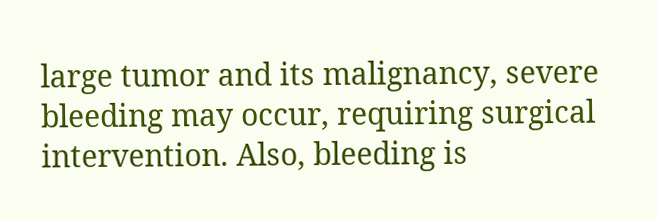large tumor and its malignancy, severe bleeding may occur, requiring surgical intervention. Also, bleeding is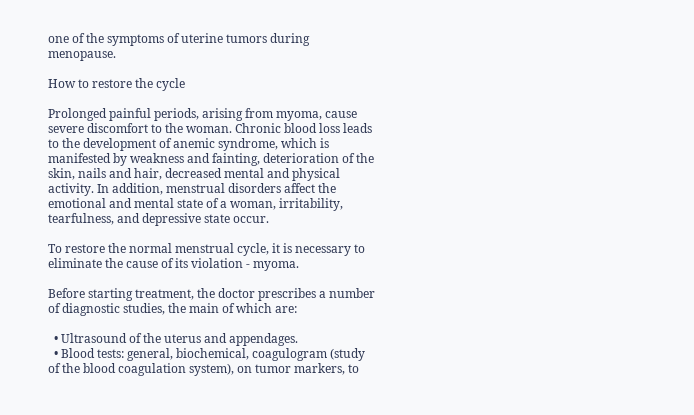one of the symptoms of uterine tumors during menopause.

How to restore the cycle

Prolonged painful periods, arising from myoma, cause severe discomfort to the woman. Chronic blood loss leads to the development of anemic syndrome, which is manifested by weakness and fainting, deterioration of the skin, nails and hair, decreased mental and physical activity. In addition, menstrual disorders affect the emotional and mental state of a woman, irritability, tearfulness, and depressive state occur.

To restore the normal menstrual cycle, it is necessary to eliminate the cause of its violation - myoma.

Before starting treatment, the doctor prescribes a number of diagnostic studies, the main of which are:

  • Ultrasound of the uterus and appendages.
  • Blood tests: general, biochemical, coagulogram (study of the blood coagulation system), on tumor markers, to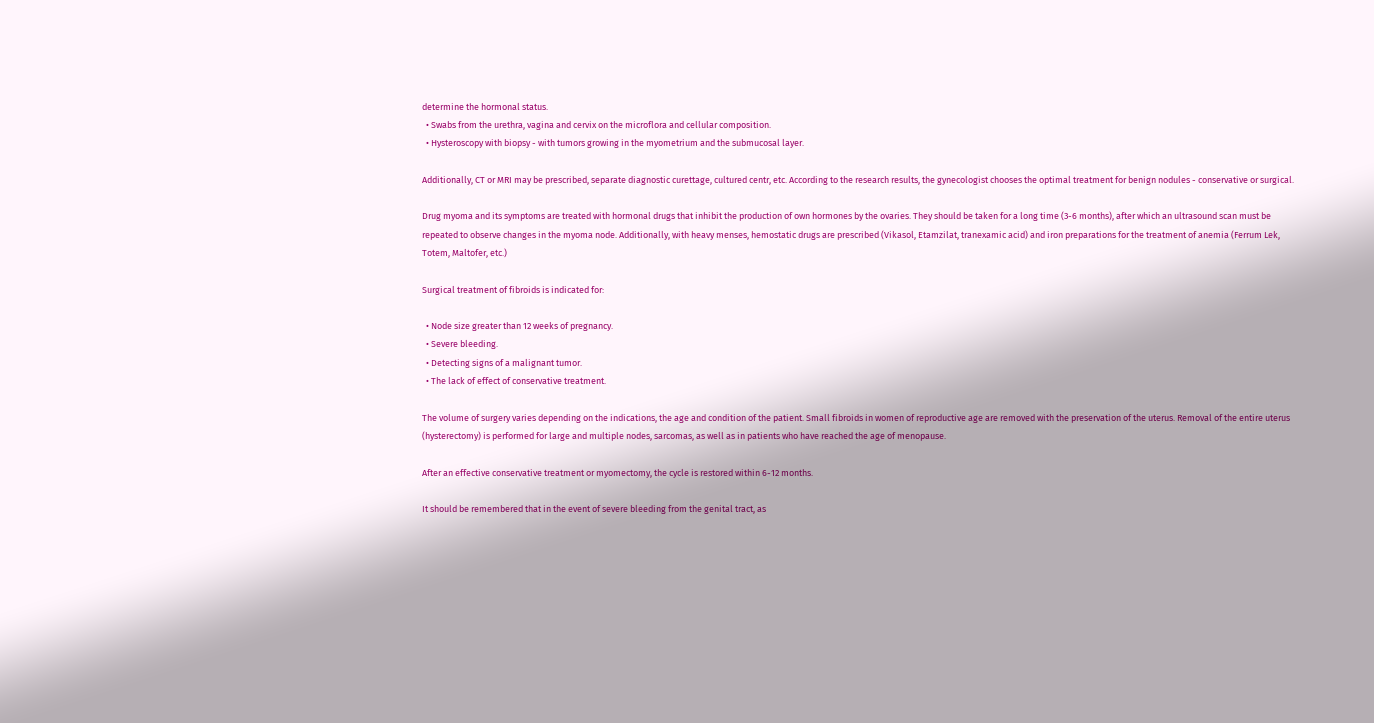determine the hormonal status.
  • Swabs from the urethra, vagina and cervix on the microflora and cellular composition.
  • Hysteroscopy with biopsy - with tumors growing in the myometrium and the submucosal layer.

Additionally, CT or MRI may be prescribed, separate diagnostic curettage, cultured centr, etc. According to the research results, the gynecologist chooses the optimal treatment for benign nodules - conservative or surgical.

Drug myoma and its symptoms are treated with hormonal drugs that inhibit the production of own hormones by the ovaries. They should be taken for a long time (3-6 months), after which an ultrasound scan must be repeated to observe changes in the myoma node. Additionally, with heavy menses, hemostatic drugs are prescribed (Vikasol, Etamzilat, tranexamic acid) and iron preparations for the treatment of anemia (Ferrum Lek, Totem, Maltofer, etc.)

Surgical treatment of fibroids is indicated for:

  • Node size greater than 12 weeks of pregnancy.
  • Severe bleeding.
  • Detecting signs of a malignant tumor.
  • The lack of effect of conservative treatment.

The volume of surgery varies depending on the indications, the age and condition of the patient. Small fibroids in women of reproductive age are removed with the preservation of the uterus. Removal of the entire uterus (hysterectomy) is performed for large and multiple nodes, sarcomas, as well as in patients who have reached the age of menopause.

After an effective conservative treatment or myomectomy, the cycle is restored within 6-12 months.

It should be remembered that in the event of severe bleeding from the genital tract, as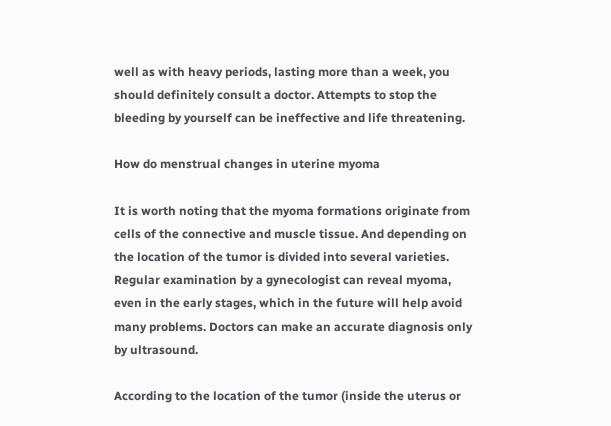well as with heavy periods, lasting more than a week, you should definitely consult a doctor. Attempts to stop the bleeding by yourself can be ineffective and life threatening.

How do menstrual changes in uterine myoma

It is worth noting that the myoma formations originate from cells of the connective and muscle tissue. And depending on the location of the tumor is divided into several varieties. Regular examination by a gynecologist can reveal myoma, even in the early stages, which in the future will help avoid many problems. Doctors can make an accurate diagnosis only by ultrasound.

According to the location of the tumor (inside the uterus or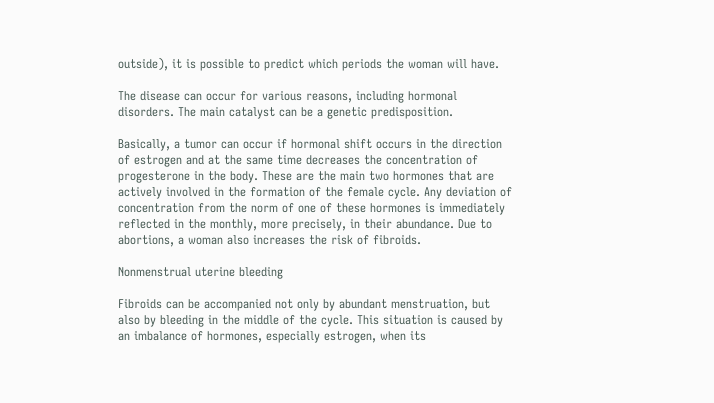outside), it is possible to predict which periods the woman will have.

The disease can occur for various reasons, including hormonal disorders. The main catalyst can be a genetic predisposition.

Basically, a tumor can occur if hormonal shift occurs in the direction of estrogen and at the same time decreases the concentration of progesterone in the body. These are the main two hormones that are actively involved in the formation of the female cycle. Any deviation of concentration from the norm of one of these hormones is immediately reflected in the monthly, more precisely, in their abundance. Due to abortions, a woman also increases the risk of fibroids.

Nonmenstrual uterine bleeding

Fibroids can be accompanied not only by abundant menstruation, but also by bleeding in the middle of the cycle. This situation is caused by an imbalance of hormones, especially estrogen, when its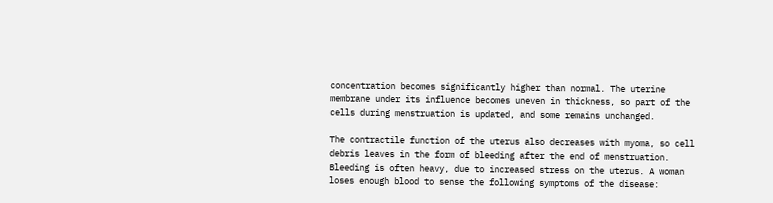concentration becomes significantly higher than normal. The uterine membrane under its influence becomes uneven in thickness, so part of the cells during menstruation is updated, and some remains unchanged.

The contractile function of the uterus also decreases with myoma, so cell debris leaves in the form of bleeding after the end of menstruation. Bleeding is often heavy, due to increased stress on the uterus. A woman loses enough blood to sense the following symptoms of the disease: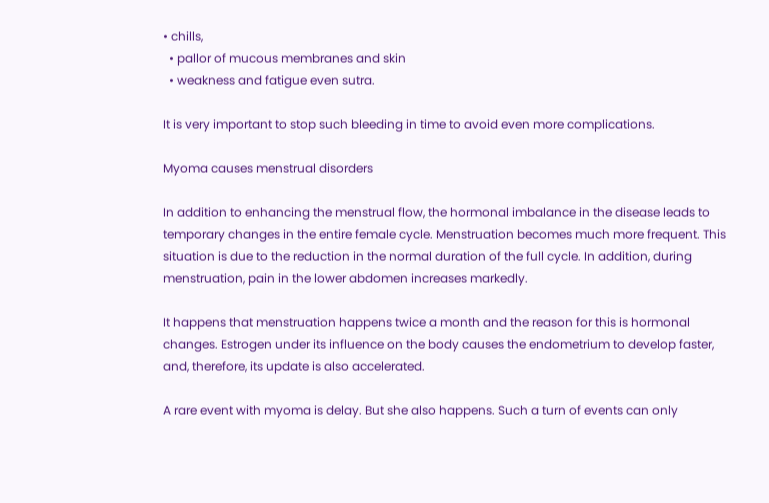• chills,
  • pallor of mucous membranes and skin
  • weakness and fatigue even sutra.

It is very important to stop such bleeding in time to avoid even more complications.

Myoma causes menstrual disorders

In addition to enhancing the menstrual flow, the hormonal imbalance in the disease leads to temporary changes in the entire female cycle. Menstruation becomes much more frequent. This situation is due to the reduction in the normal duration of the full cycle. In addition, during menstruation, pain in the lower abdomen increases markedly.

It happens that menstruation happens twice a month and the reason for this is hormonal changes. Estrogen under its influence on the body causes the endometrium to develop faster, and, therefore, its update is also accelerated.

A rare event with myoma is delay. But she also happens. Such a turn of events can only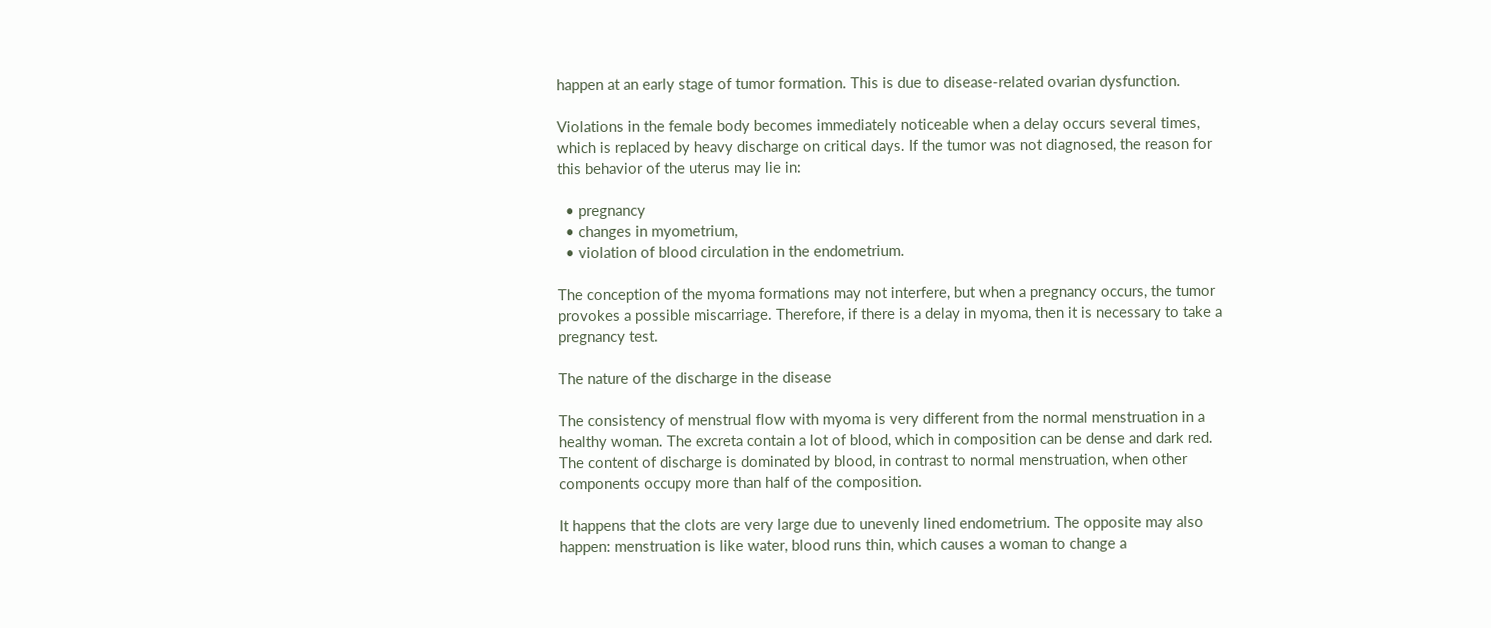happen at an early stage of tumor formation. This is due to disease-related ovarian dysfunction.

Violations in the female body becomes immediately noticeable when a delay occurs several times, which is replaced by heavy discharge on critical days. If the tumor was not diagnosed, the reason for this behavior of the uterus may lie in:

  • pregnancy
  • changes in myometrium,
  • violation of blood circulation in the endometrium.

The conception of the myoma formations may not interfere, but when a pregnancy occurs, the tumor provokes a possible miscarriage. Therefore, if there is a delay in myoma, then it is necessary to take a pregnancy test.

The nature of the discharge in the disease

The consistency of menstrual flow with myoma is very different from the normal menstruation in a healthy woman. The excreta contain a lot of blood, which in composition can be dense and dark red. The content of discharge is dominated by blood, in contrast to normal menstruation, when other components occupy more than half of the composition.

It happens that the clots are very large due to unevenly lined endometrium. The opposite may also happen: menstruation is like water, blood runs thin, which causes a woman to change a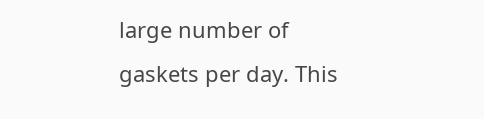large number of gaskets per day. This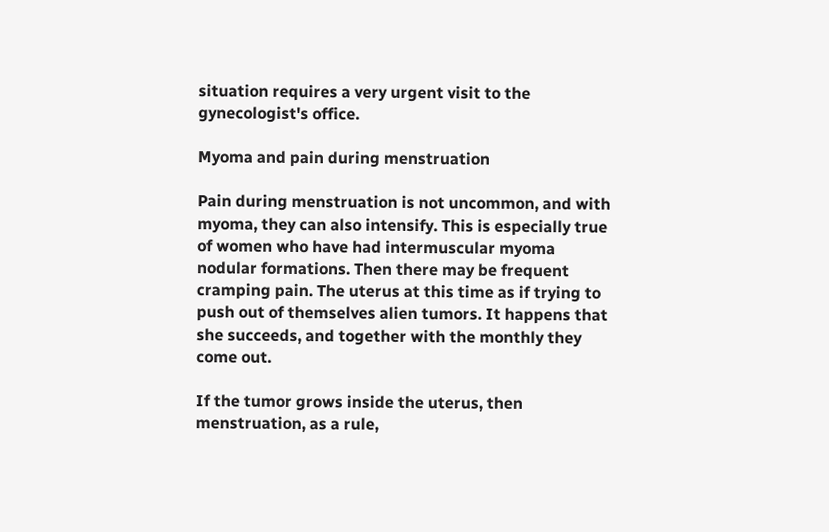situation requires a very urgent visit to the gynecologist's office.

Myoma and pain during menstruation

Pain during menstruation is not uncommon, and with myoma, they can also intensify. This is especially true of women who have had intermuscular myoma nodular formations. Then there may be frequent cramping pain. The uterus at this time as if trying to push out of themselves alien tumors. It happens that she succeeds, and together with the monthly they come out.

If the tumor grows inside the uterus, then menstruation, as a rule,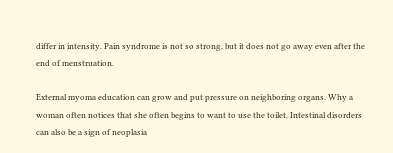differ in intensity. Pain syndrome is not so strong, but it does not go away even after the end of menstruation.

External myoma education can grow and put pressure on neighboring organs. Why a woman often notices that she often begins to want to use the toilet. Intestinal disorders can also be a sign of neoplasia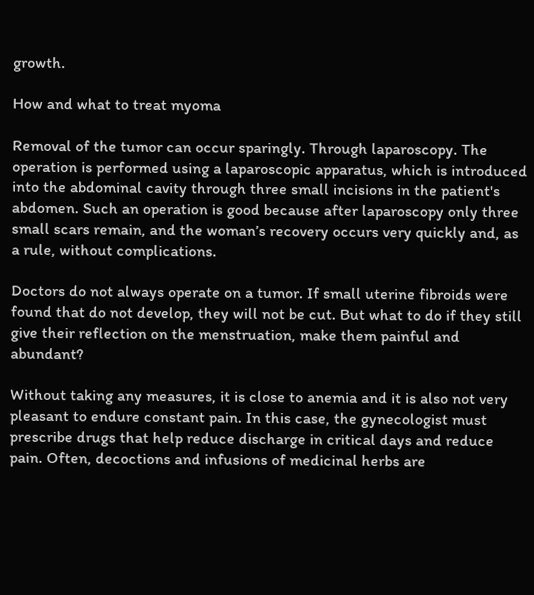growth.

How and what to treat myoma

Removal of the tumor can occur sparingly. Through laparoscopy. The operation is performed using a laparoscopic apparatus, which is introduced into the abdominal cavity through three small incisions in the patient's abdomen. Such an operation is good because after laparoscopy only three small scars remain, and the woman’s recovery occurs very quickly and, as a rule, without complications.

Doctors do not always operate on a tumor. If small uterine fibroids were found that do not develop, they will not be cut. But what to do if they still give their reflection on the menstruation, make them painful and abundant?

Without taking any measures, it is close to anemia and it is also not very pleasant to endure constant pain. In this case, the gynecologist must prescribe drugs that help reduce discharge in critical days and reduce pain. Often, decoctions and infusions of medicinal herbs are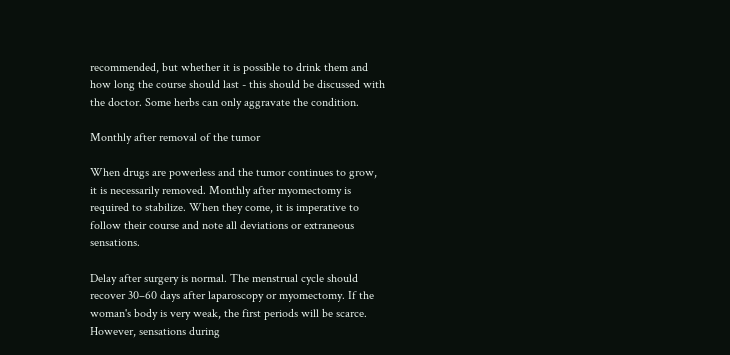recommended, but whether it is possible to drink them and how long the course should last - this should be discussed with the doctor. Some herbs can only aggravate the condition.

Monthly after removal of the tumor

When drugs are powerless and the tumor continues to grow, it is necessarily removed. Monthly after myomectomy is required to stabilize. When they come, it is imperative to follow their course and note all deviations or extraneous sensations.

Delay after surgery is normal. The menstrual cycle should recover 30–60 days after laparoscopy or myomectomy. If the woman's body is very weak, the first periods will be scarce. However, sensations during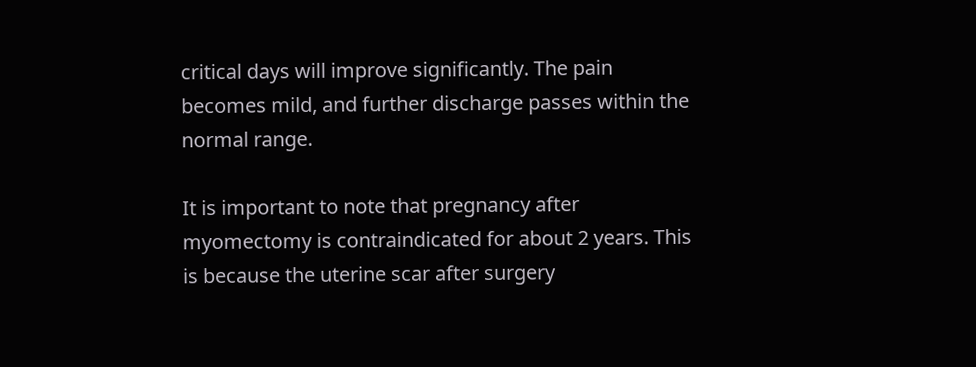critical days will improve significantly. The pain becomes mild, and further discharge passes within the normal range.

It is important to note that pregnancy after myomectomy is contraindicated for about 2 years. This is because the uterine scar after surgery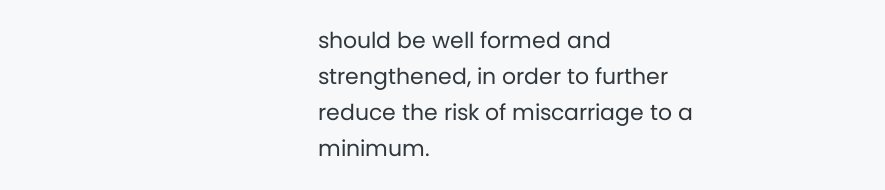should be well formed and strengthened, in order to further reduce the risk of miscarriage to a minimum.